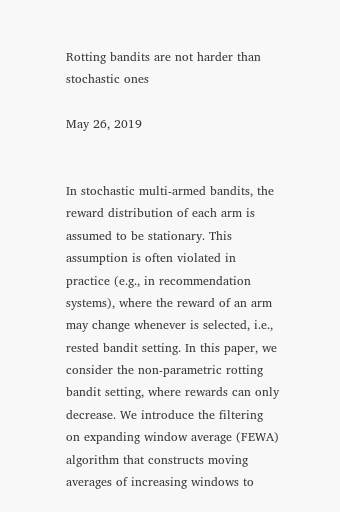Rotting bandits are not harder than stochastic ones

May 26, 2019


In stochastic multi-armed bandits, the reward distribution of each arm is assumed to be stationary. This assumption is often violated in practice (e.g., in recommendation systems), where the reward of an arm may change whenever is selected, i.e., rested bandit setting. In this paper, we consider the non-parametric rotting bandit setting, where rewards can only decrease. We introduce the filtering on expanding window average (FEWA) algorithm that constructs moving averages of increasing windows to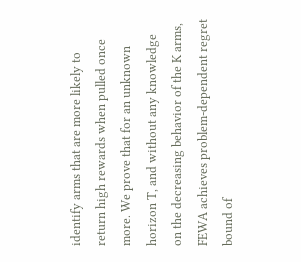identify arms that are more likely to return high rewards when pulled once more. We prove that for an unknown horizon T, and without any knowledge on the decreasing behavior of the K arms, FEWA achieves problem-dependent regret bound of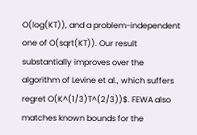O(log(KT)), and a problem-independent one of O(sqrt(KT)). Our result substantially improves over the algorithm of Levine et al., which suffers regret O(K^(1/3)T^(2/3))$. FEWA also matches known bounds for the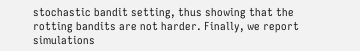stochastic bandit setting, thus showing that the rotting bandits are not harder. Finally, we report simulations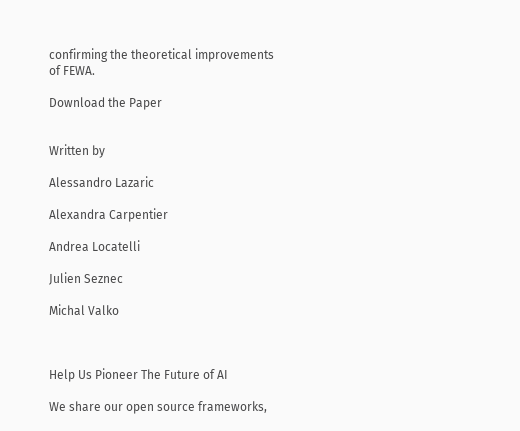confirming the theoretical improvements of FEWA.

Download the Paper


Written by

Alessandro Lazaric

Alexandra Carpentier

Andrea Locatelli

Julien Seznec

Michal Valko



Help Us Pioneer The Future of AI

We share our open source frameworks,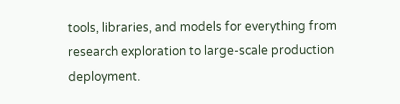tools, libraries, and models for everything from research exploration to large-scale production deployment.